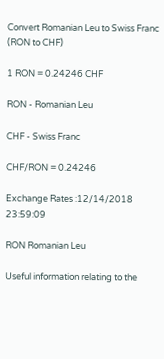Convert Romanian Leu to Swiss Franc
(RON to CHF)

1 RON = 0.24246 CHF

RON - Romanian Leu

CHF - Swiss Franc

CHF/RON = 0.24246

Exchange Rates :12/14/2018 23:59:09

RON Romanian Leu

Useful information relating to the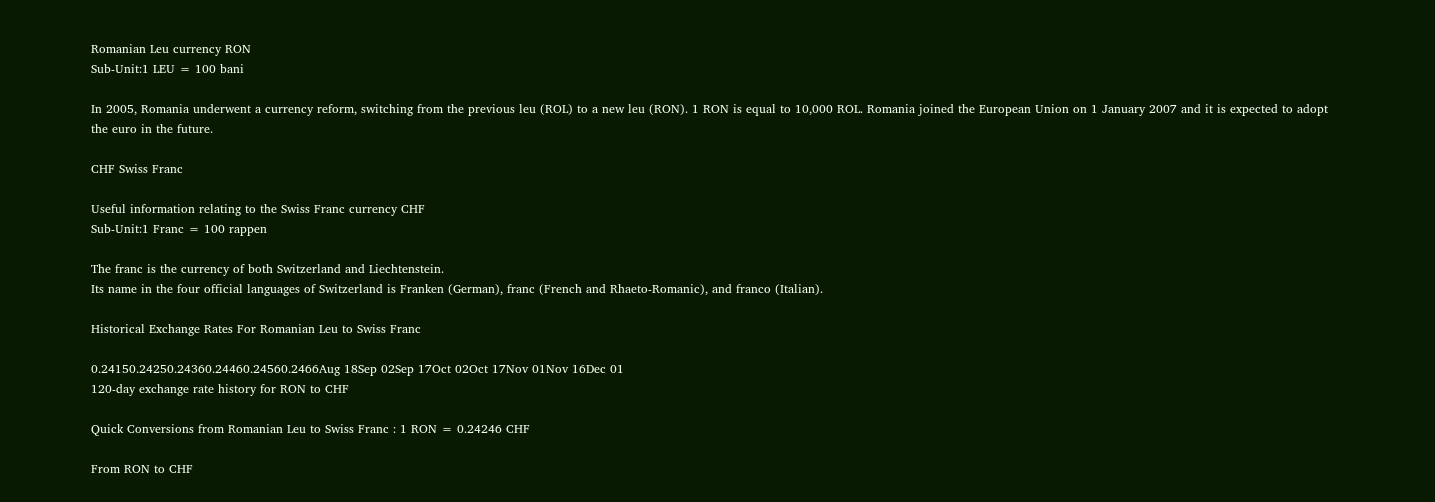Romanian Leu currency RON
Sub-Unit:1 LEU = 100 bani

In 2005, Romania underwent a currency reform, switching from the previous leu (ROL) to a new leu (RON). 1 RON is equal to 10,000 ROL. Romania joined the European Union on 1 January 2007 and it is expected to adopt the euro in the future.

CHF Swiss Franc

Useful information relating to the Swiss Franc currency CHF
Sub-Unit:1 Franc = 100 rappen

The franc is the currency of both Switzerland and Liechtenstein.
Its name in the four official languages of Switzerland is Franken (German), franc (French and Rhaeto-Romanic), and franco (Italian).

Historical Exchange Rates For Romanian Leu to Swiss Franc

0.24150.24250.24360.24460.24560.2466Aug 18Sep 02Sep 17Oct 02Oct 17Nov 01Nov 16Dec 01
120-day exchange rate history for RON to CHF

Quick Conversions from Romanian Leu to Swiss Franc : 1 RON = 0.24246 CHF

From RON to CHF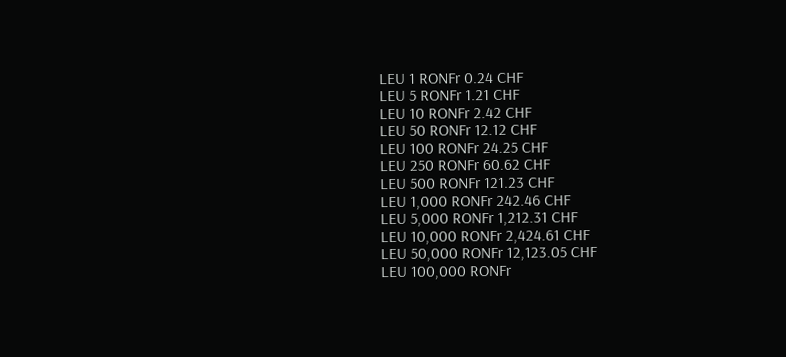LEU 1 RONFr 0.24 CHF
LEU 5 RONFr 1.21 CHF
LEU 10 RONFr 2.42 CHF
LEU 50 RONFr 12.12 CHF
LEU 100 RONFr 24.25 CHF
LEU 250 RONFr 60.62 CHF
LEU 500 RONFr 121.23 CHF
LEU 1,000 RONFr 242.46 CHF
LEU 5,000 RONFr 1,212.31 CHF
LEU 10,000 RONFr 2,424.61 CHF
LEU 50,000 RONFr 12,123.05 CHF
LEU 100,000 RONFr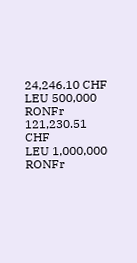24,246.10 CHF
LEU 500,000 RONFr 121,230.51 CHF
LEU 1,000,000 RONFr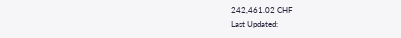242,461.02 CHF
Last Updated: